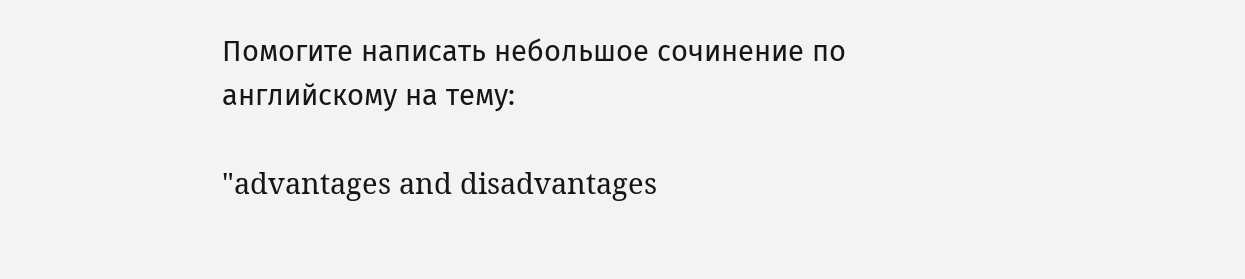Помогите написать небольшое сочинение по английскому на тему:

"advantages and disadvantages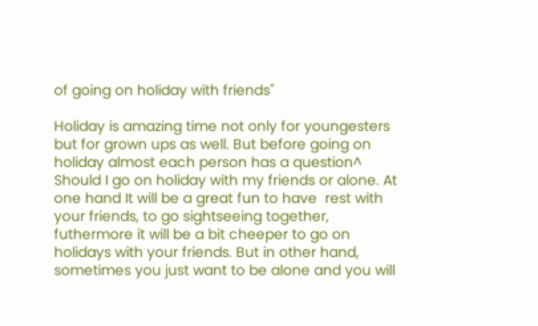of going on holiday with friends"

Holiday is amazing time not only for youngesters but for grown ups as well. But before going on holiday almost each person has a question^ Should I go on holiday with my friends or alone. At one hand It will be a great fun to have  rest with your friends, to go sightseeing together, futhermore it will be a bit cheeper to go on holidays with your friends. But in other hand, sometimes you just want to be alone and you will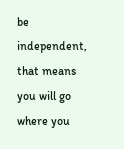be independent, that means you will go where you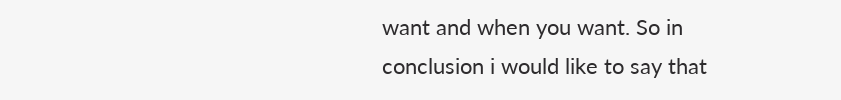want and when you want. So in conclusion i would like to say that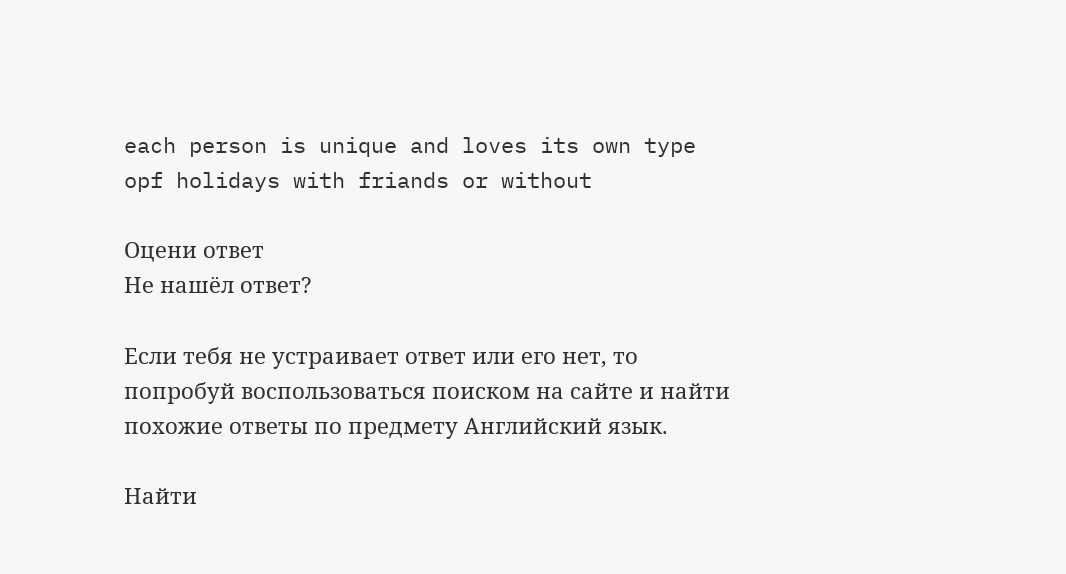each person is unique and loves its own type opf holidays with friands or without

Оцени ответ
Не нашёл ответ?

Если тебя не устраивает ответ или его нет, то попробуй воспользоваться поиском на сайте и найти похожие ответы по предмету Английский язык.

Найти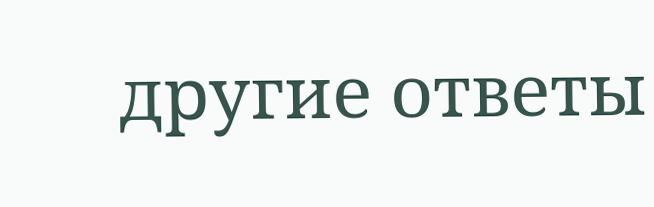другие ответы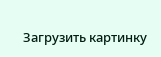Загрузить картинку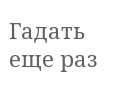Гадать еще раз